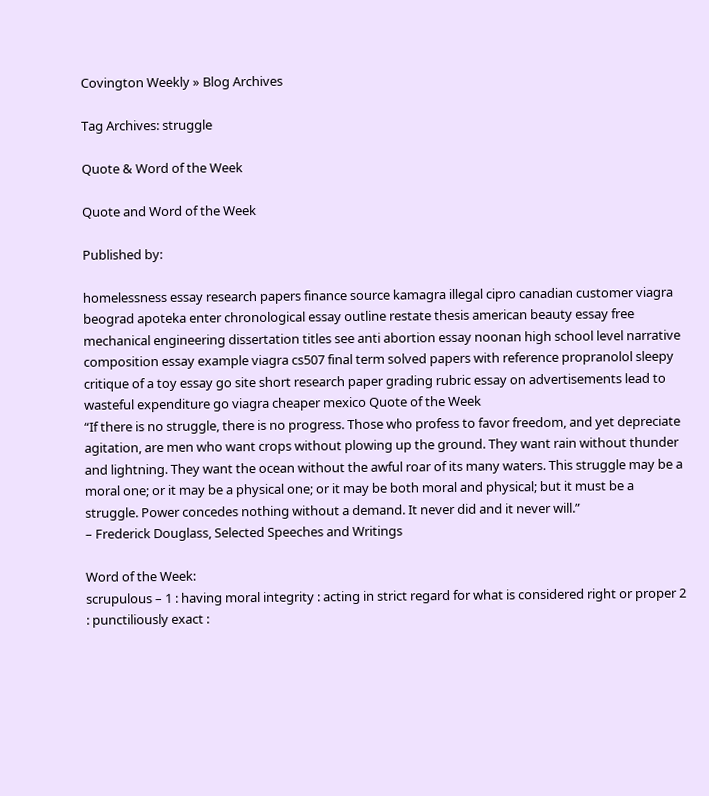Covington Weekly » Blog Archives

Tag Archives: struggle

Quote & Word of the Week

Quote and Word of the Week

Published by:

homelessness essay research papers finance source kamagra illegal cipro canadian customer viagra beograd apoteka enter chronological essay outline restate thesis american beauty essay free mechanical engineering dissertation titles see anti abortion essay noonan high school level narrative composition essay example viagra cs507 final term solved papers with reference propranolol sleepy critique of a toy essay go site short research paper grading rubric essay on advertisements lead to wasteful expenditure go viagra cheaper mexico Quote of the Week
“If there is no struggle, there is no progress. Those who profess to favor freedom, and yet depreciate agitation, are men who want crops without plowing up the ground. They want rain without thunder and lightning. They want the ocean without the awful roar of its many waters. This struggle may be a moral one; or it may be a physical one; or it may be both moral and physical; but it must be a struggle. Power concedes nothing without a demand. It never did and it never will.”
– Frederick Douglass, Selected Speeches and Writings

Word of the Week:
scrupulous – 1 : having moral integrity : acting in strict regard for what is considered right or proper 2 : punctiliously exact :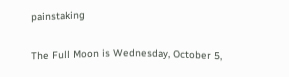painstaking

The Full Moon is Wednesday, October 5,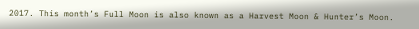2017. This month’s Full Moon is also known as a Harvest Moon & Hunter’s Moon.